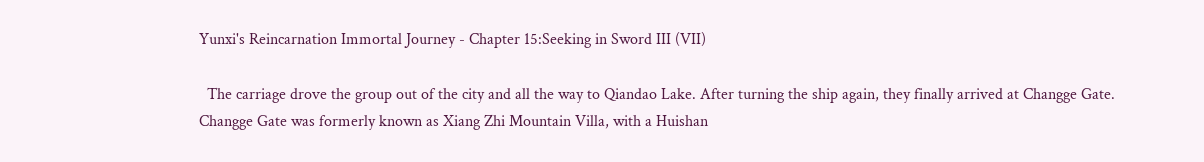Yunxi's Reincarnation Immortal Journey - Chapter 15:Seeking in Sword III (VII)

  The carriage drove the group out of the city and all the way to Qiandao Lake. After turning the ship again, they finally arrived at Changge Gate. Changge Gate was formerly known as Xiang Zhi Mountain Villa, with a Huishan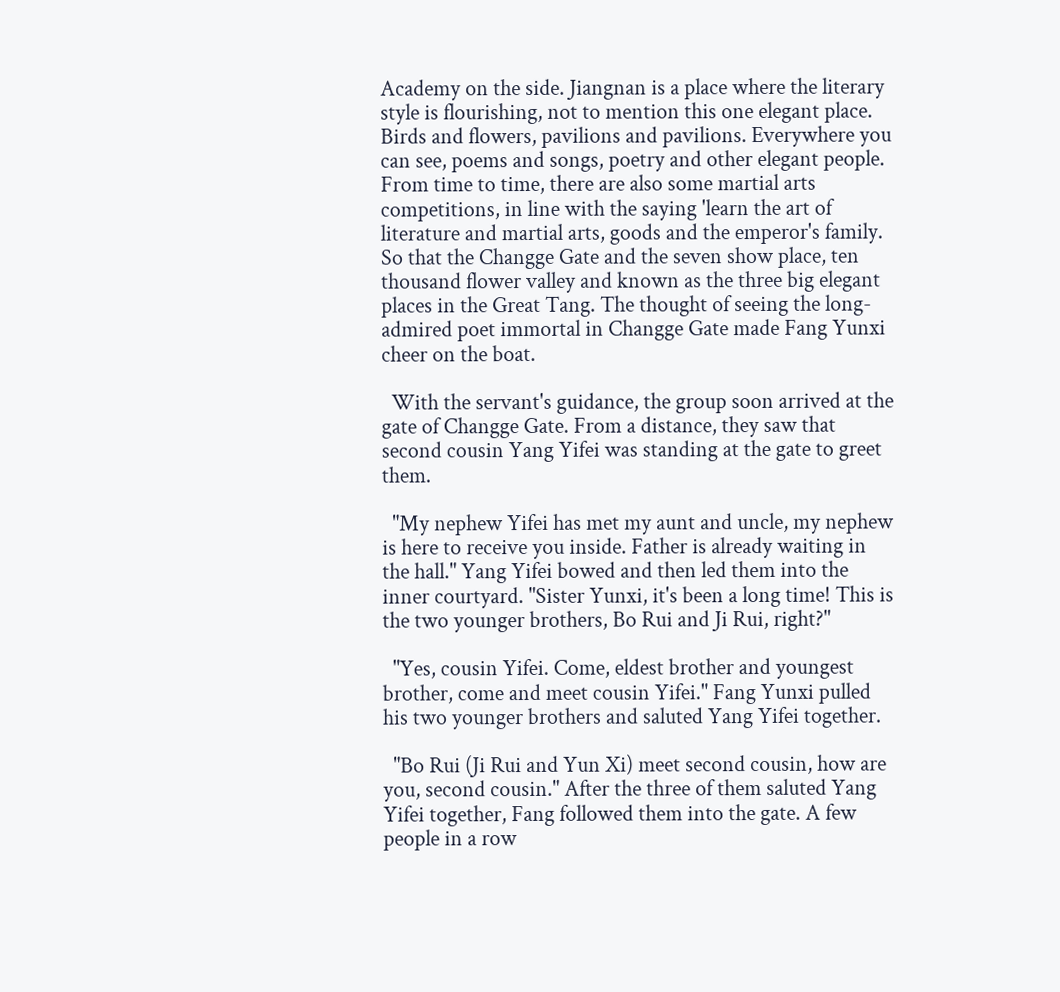Academy on the side. Jiangnan is a place where the literary style is flourishing, not to mention this one elegant place. Birds and flowers, pavilions and pavilions. Everywhere you can see, poems and songs, poetry and other elegant people. From time to time, there are also some martial arts competitions, in line with the saying 'learn the art of literature and martial arts, goods and the emperor's family. So that the Changge Gate and the seven show place, ten thousand flower valley and known as the three big elegant places in the Great Tang. The thought of seeing the long-admired poet immortal in Changge Gate made Fang Yunxi cheer on the boat.

  With the servant's guidance, the group soon arrived at the gate of Changge Gate. From a distance, they saw that second cousin Yang Yifei was standing at the gate to greet them.

  "My nephew Yifei has met my aunt and uncle, my nephew is here to receive you inside. Father is already waiting in the hall." Yang Yifei bowed and then led them into the inner courtyard. "Sister Yunxi, it's been a long time! This is the two younger brothers, Bo Rui and Ji Rui, right?"

  "Yes, cousin Yifei. Come, eldest brother and youngest brother, come and meet cousin Yifei." Fang Yunxi pulled his two younger brothers and saluted Yang Yifei together.

  "Bo Rui (Ji Rui and Yun Xi) meet second cousin, how are you, second cousin." After the three of them saluted Yang Yifei together, Fang followed them into the gate. A few people in a row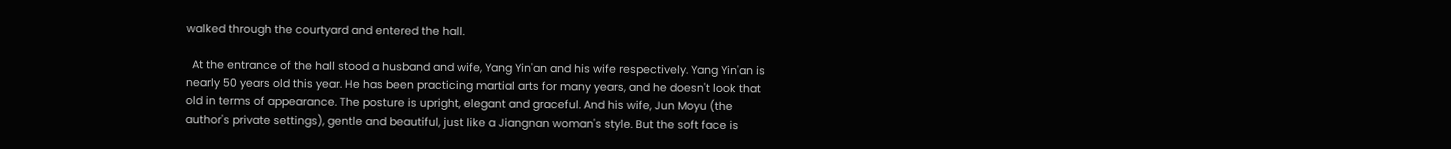walked through the courtyard and entered the hall.

  At the entrance of the hall stood a husband and wife, Yang Yin'an and his wife respectively. Yang Yin'an is nearly 50 years old this year. He has been practicing martial arts for many years, and he doesn't look that old in terms of appearance. The posture is upright, elegant and graceful. And his wife, Jun Moyu (the author's private settings), gentle and beautiful, just like a Jiangnan woman's style. But the soft face is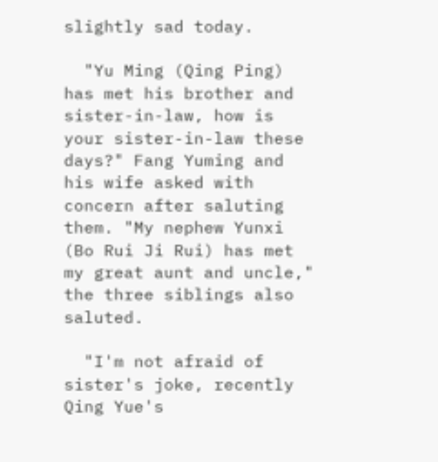slightly sad today.

  "Yu Ming (Qing Ping) has met his brother and sister-in-law, how is your sister-in-law these days?" Fang Yuming and his wife asked with concern after saluting them. "My nephew Yunxi (Bo Rui Ji Rui) has met my great aunt and uncle," the three siblings also saluted.

  "I'm not afraid of sister's joke, recently Qing Yue's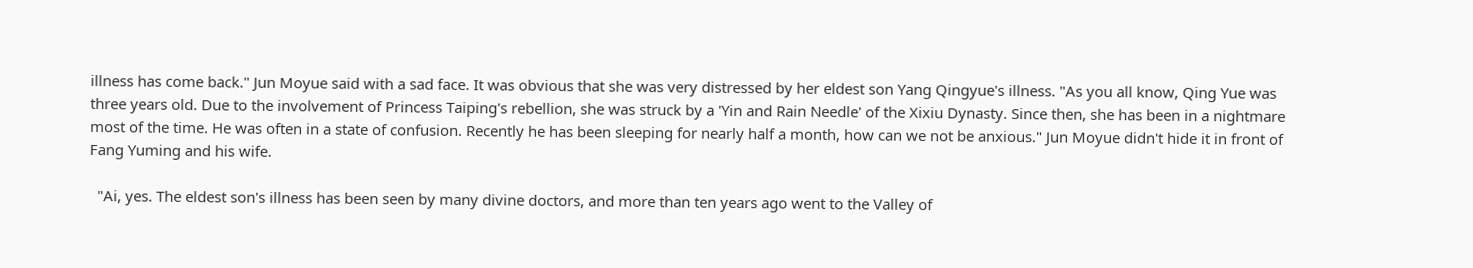illness has come back." Jun Moyue said with a sad face. It was obvious that she was very distressed by her eldest son Yang Qingyue's illness. "As you all know, Qing Yue was three years old. Due to the involvement of Princess Taiping's rebellion, she was struck by a 'Yin and Rain Needle' of the Xixiu Dynasty. Since then, she has been in a nightmare most of the time. He was often in a state of confusion. Recently he has been sleeping for nearly half a month, how can we not be anxious." Jun Moyue didn't hide it in front of Fang Yuming and his wife.

  "Ai, yes. The eldest son's illness has been seen by many divine doctors, and more than ten years ago went to the Valley of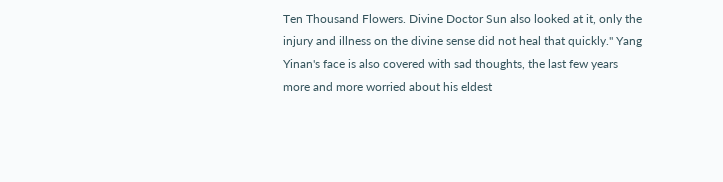Ten Thousand Flowers. Divine Doctor Sun also looked at it, only the injury and illness on the divine sense did not heal that quickly." Yang Yinan's face is also covered with sad thoughts, the last few years more and more worried about his eldest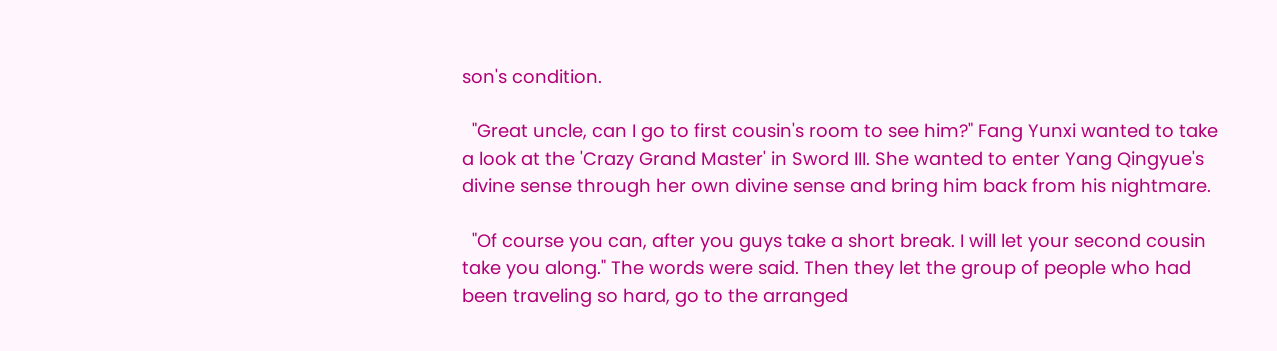son's condition.

  "Great uncle, can I go to first cousin's room to see him?" Fang Yunxi wanted to take a look at the 'Crazy Grand Master' in Sword III. She wanted to enter Yang Qingyue's divine sense through her own divine sense and bring him back from his nightmare.

  "Of course you can, after you guys take a short break. I will let your second cousin take you along." The words were said. Then they let the group of people who had been traveling so hard, go to the arranged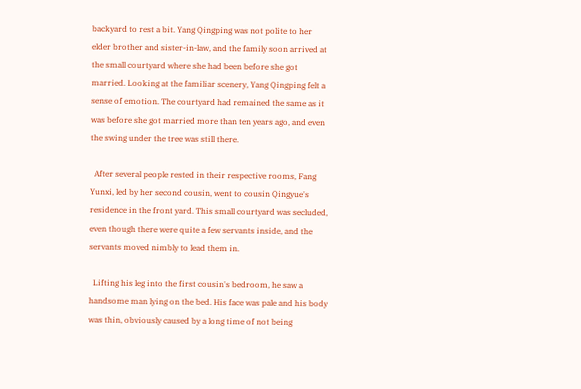backyard to rest a bit. Yang Qingping was not polite to her elder brother and sister-in-law, and the family soon arrived at the small courtyard where she had been before she got married. Looking at the familiar scenery, Yang Qingping felt a sense of emotion. The courtyard had remained the same as it was before she got married more than ten years ago, and even the swing under the tree was still there.

  After several people rested in their respective rooms, Fang Yunxi, led by her second cousin, went to cousin Qingyue's residence in the front yard. This small courtyard was secluded, even though there were quite a few servants inside, and the servants moved nimbly to lead them in.

  Lifting his leg into the first cousin's bedroom, he saw a handsome man lying on the bed. His face was pale and his body was thin, obviously caused by a long time of not being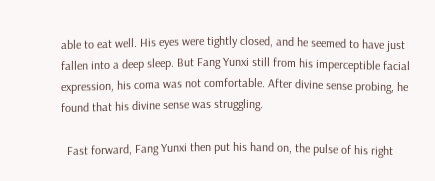able to eat well. His eyes were tightly closed, and he seemed to have just fallen into a deep sleep. But Fang Yunxi still from his imperceptible facial expression, his coma was not comfortable. After divine sense probing, he found that his divine sense was struggling.

  Fast forward, Fang Yunxi then put his hand on, the pulse of his right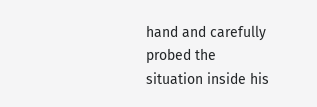hand and carefully probed the situation inside his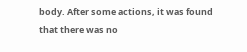body. After some actions, it was found that there was no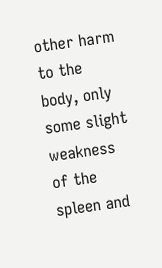other harm to the body, only some slight weakness of the spleen and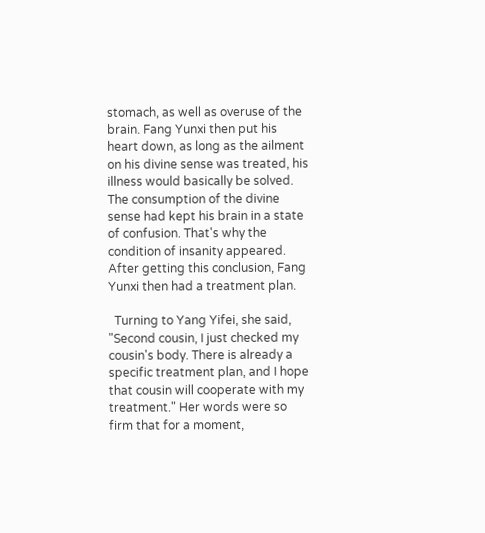stomach, as well as overuse of the brain. Fang Yunxi then put his heart down, as long as the ailment on his divine sense was treated, his illness would basically be solved. The consumption of the divine sense had kept his brain in a state of confusion. That's why the condition of insanity appeared. After getting this conclusion, Fang Yunxi then had a treatment plan.

  Turning to Yang Yifei, she said, "Second cousin, I just checked my cousin's body. There is already a specific treatment plan, and I hope that cousin will cooperate with my treatment." Her words were so firm that for a moment,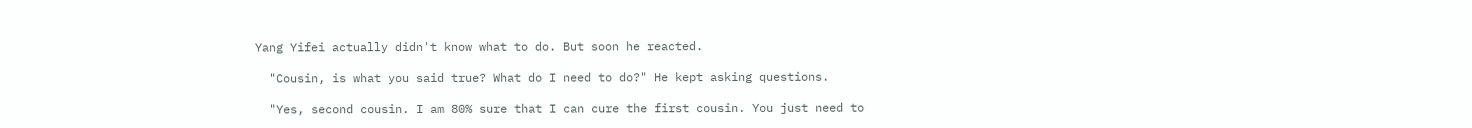Yang Yifei actually didn't know what to do. But soon he reacted.

  "Cousin, is what you said true? What do I need to do?" He kept asking questions.

  "Yes, second cousin. I am 80% sure that I can cure the first cousin. You just need to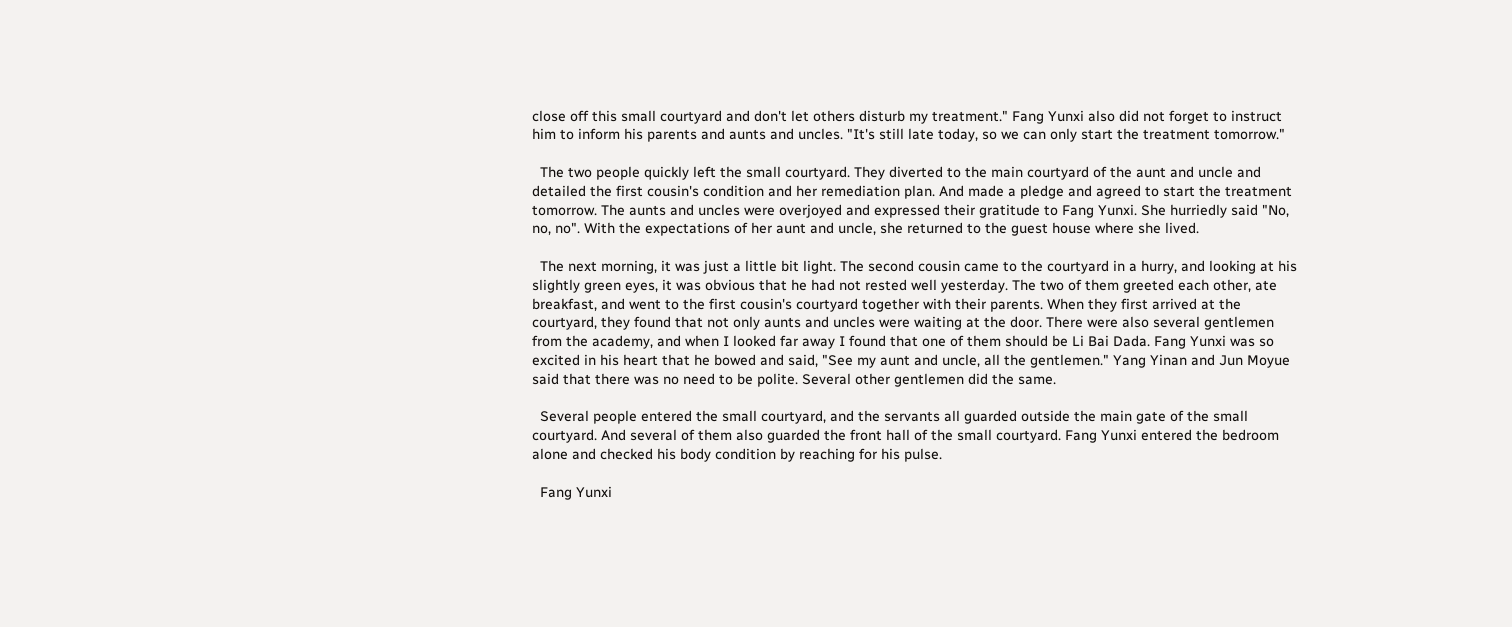close off this small courtyard and don't let others disturb my treatment." Fang Yunxi also did not forget to instruct him to inform his parents and aunts and uncles. "It's still late today, so we can only start the treatment tomorrow."

  The two people quickly left the small courtyard. They diverted to the main courtyard of the aunt and uncle and detailed the first cousin's condition and her remediation plan. And made a pledge and agreed to start the treatment tomorrow. The aunts and uncles were overjoyed and expressed their gratitude to Fang Yunxi. She hurriedly said "No, no, no". With the expectations of her aunt and uncle, she returned to the guest house where she lived.

  The next morning, it was just a little bit light. The second cousin came to the courtyard in a hurry, and looking at his slightly green eyes, it was obvious that he had not rested well yesterday. The two of them greeted each other, ate breakfast, and went to the first cousin's courtyard together with their parents. When they first arrived at the courtyard, they found that not only aunts and uncles were waiting at the door. There were also several gentlemen from the academy, and when I looked far away I found that one of them should be Li Bai Dada. Fang Yunxi was so excited in his heart that he bowed and said, "See my aunt and uncle, all the gentlemen." Yang Yinan and Jun Moyue said that there was no need to be polite. Several other gentlemen did the same.

  Several people entered the small courtyard, and the servants all guarded outside the main gate of the small courtyard. And several of them also guarded the front hall of the small courtyard. Fang Yunxi entered the bedroom alone and checked his body condition by reaching for his pulse.

  Fang Yunxi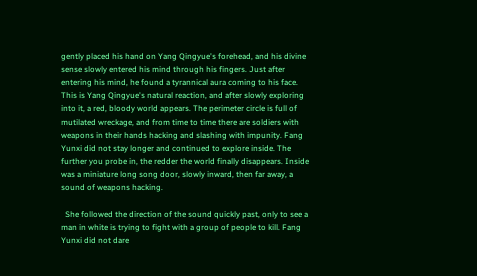gently placed his hand on Yang Qingyue's forehead, and his divine sense slowly entered his mind through his fingers. Just after entering his mind, he found a tyrannical aura coming to his face. This is Yang Qingyue's natural reaction, and after slowly exploring into it, a red, bloody world appears. The perimeter circle is full of mutilated wreckage, and from time to time there are soldiers with weapons in their hands hacking and slashing with impunity. Fang Yunxi did not stay longer and continued to explore inside. The further you probe in, the redder the world finally disappears. Inside was a miniature long song door, slowly inward, then far away, a sound of weapons hacking.

  She followed the direction of the sound quickly past, only to see a man in white is trying to fight with a group of people to kill. Fang Yunxi did not dare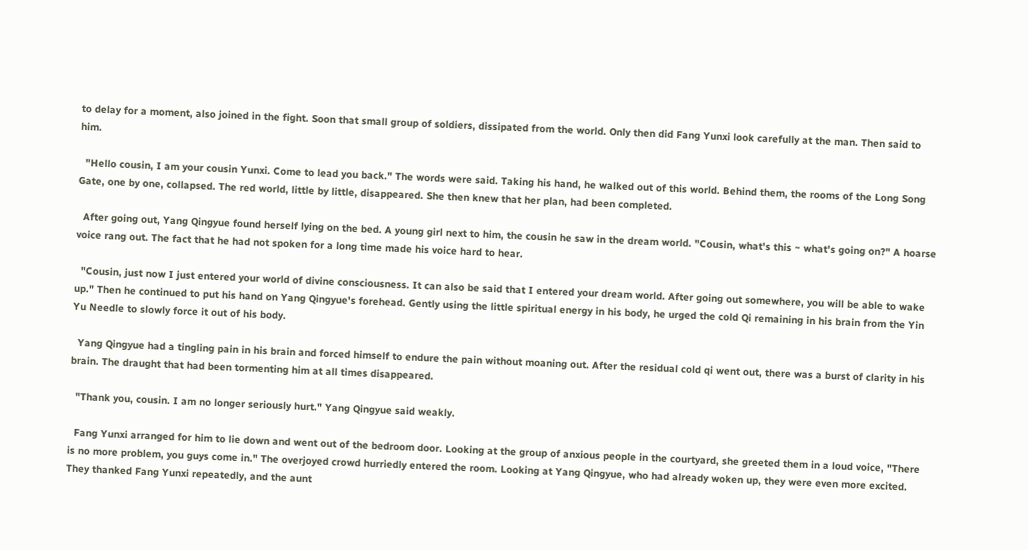to delay for a moment, also joined in the fight. Soon that small group of soldiers, dissipated from the world. Only then did Fang Yunxi look carefully at the man. Then said to him.

  "Hello cousin, I am your cousin Yunxi. Come to lead you back." The words were said. Taking his hand, he walked out of this world. Behind them, the rooms of the Long Song Gate, one by one, collapsed. The red world, little by little, disappeared. She then knew that her plan, had been completed.

  After going out, Yang Qingyue found herself lying on the bed. A young girl next to him, the cousin he saw in the dream world. "Cousin, what's this ~ what's going on?" A hoarse voice rang out. The fact that he had not spoken for a long time made his voice hard to hear.

  "Cousin, just now I just entered your world of divine consciousness. It can also be said that I entered your dream world. After going out somewhere, you will be able to wake up." Then he continued to put his hand on Yang Qingyue's forehead. Gently using the little spiritual energy in his body, he urged the cold Qi remaining in his brain from the Yin Yu Needle to slowly force it out of his body.

  Yang Qingyue had a tingling pain in his brain and forced himself to endure the pain without moaning out. After the residual cold qi went out, there was a burst of clarity in his brain. The draught that had been tormenting him at all times disappeared.

  "Thank you, cousin. I am no longer seriously hurt." Yang Qingyue said weakly.

  Fang Yunxi arranged for him to lie down and went out of the bedroom door. Looking at the group of anxious people in the courtyard, she greeted them in a loud voice, "There is no more problem, you guys come in." The overjoyed crowd hurriedly entered the room. Looking at Yang Qingyue, who had already woken up, they were even more excited. They thanked Fang Yunxi repeatedly, and the aunt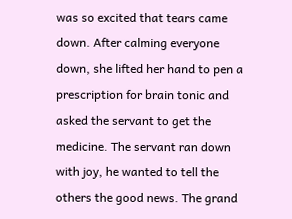was so excited that tears came down. After calming everyone down, she lifted her hand to pen a prescription for brain tonic and asked the servant to get the medicine. The servant ran down with joy, he wanted to tell the others the good news. The grand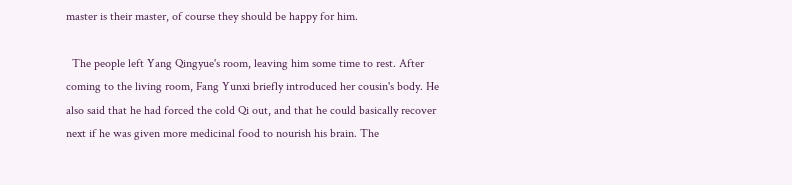master is their master, of course they should be happy for him.

  The people left Yang Qingyue's room, leaving him some time to rest. After coming to the living room, Fang Yunxi briefly introduced her cousin's body. He also said that he had forced the cold Qi out, and that he could basically recover next if he was given more medicinal food to nourish his brain. The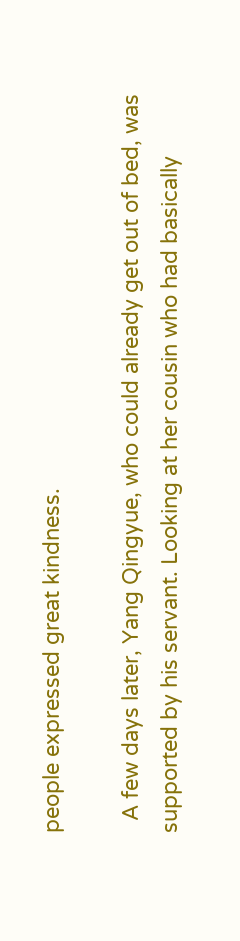people expressed great kindness.

  A few days later, Yang Qingyue, who could already get out of bed, was supported by his servant. Looking at her cousin who had basically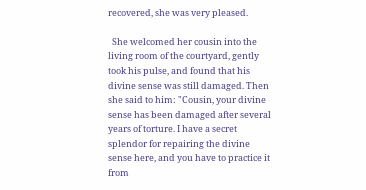recovered, she was very pleased.

  She welcomed her cousin into the living room of the courtyard, gently took his pulse, and found that his divine sense was still damaged. Then she said to him: "Cousin, your divine sense has been damaged after several years of torture. I have a secret splendor for repairing the divine sense here, and you have to practice it from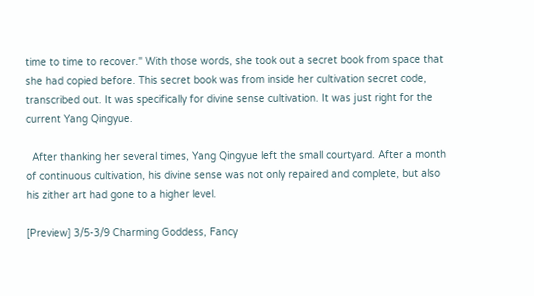time to time to recover." With those words, she took out a secret book from space that she had copied before. This secret book was from inside her cultivation secret code, transcribed out. It was specifically for divine sense cultivation. It was just right for the current Yang Qingyue.

  After thanking her several times, Yang Qingyue left the small courtyard. After a month of continuous cultivation, his divine sense was not only repaired and complete, but also his zither art had gone to a higher level.

[Preview] 3/5-3/9 Charming Goddess, Fancy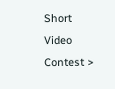Short Video Contest >